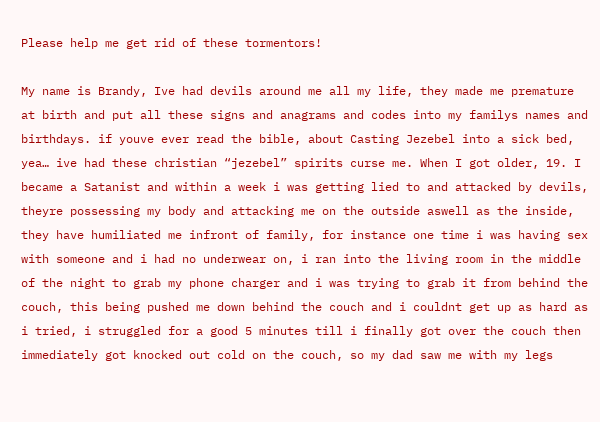Please help me get rid of these tormentors!

My name is Brandy, Ive had devils around me all my life, they made me premature at birth and put all these signs and anagrams and codes into my familys names and birthdays. if youve ever read the bible, about Casting Jezebel into a sick bed, yea… ive had these christian “jezebel” spirits curse me. When I got older, 19. I became a Satanist and within a week i was getting lied to and attacked by devils, theyre possessing my body and attacking me on the outside aswell as the inside, they have humiliated me infront of family, for instance one time i was having sex with someone and i had no underwear on, i ran into the living room in the middle of the night to grab my phone charger and i was trying to grab it from behind the couch, this being pushed me down behind the couch and i couldnt get up as hard as i tried, i struggled for a good 5 minutes till i finally got over the couch then immediately got knocked out cold on the couch, so my dad saw me with my legs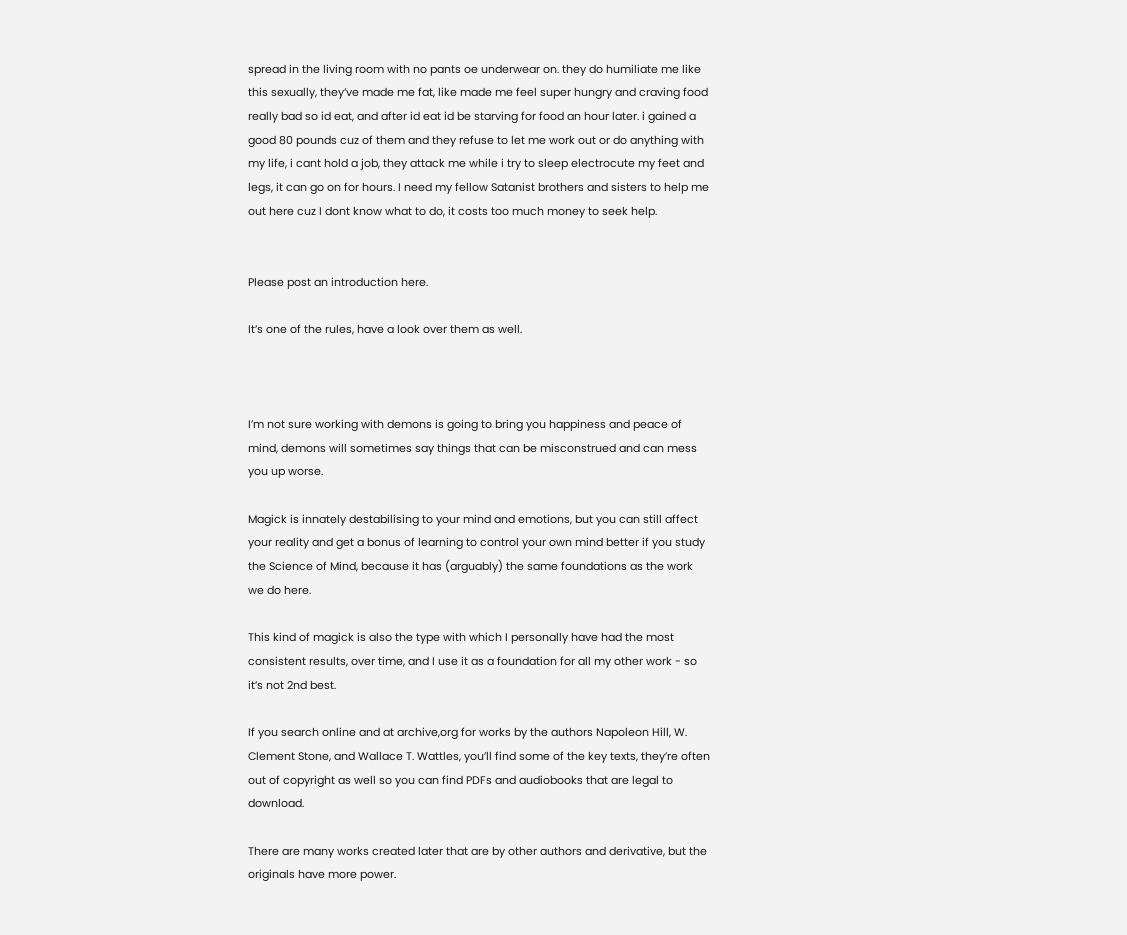spread in the living room with no pants oe underwear on. they do humiliate me like this sexually, they’ve made me fat, like made me feel super hungry and craving food really bad so id eat, and after id eat id be starving for food an hour later. i gained a good 80 pounds cuz of them and they refuse to let me work out or do anything with my life, i cant hold a job, they attack me while i try to sleep electrocute my feet and legs, it can go on for hours. I need my fellow Satanist brothers and sisters to help me out here cuz I dont know what to do, it costs too much money to seek help.


Please post an introduction here.

It’s one of the rules, have a look over them as well.



I’m not sure working with demons is going to bring you happiness and peace of mind, demons will sometimes say things that can be misconstrued and can mess you up worse.

Magick is innately destabilising to your mind and emotions, but you can still affect your reality and get a bonus of learning to control your own mind better if you study the Science of Mind, because it has (arguably) the same foundations as the work we do here.

This kind of magick is also the type with which I personally have had the most consistent results, over time, and I use it as a foundation for all my other work - so it’s not 2nd best.

If you search online and at archive,org for works by the authors Napoleon Hill, W. Clement Stone, and Wallace T. Wattles, you’ll find some of the key texts, they’re often out of copyright as well so you can find PDFs and audiobooks that are legal to download.

There are many works created later that are by other authors and derivative, but the originals have more power.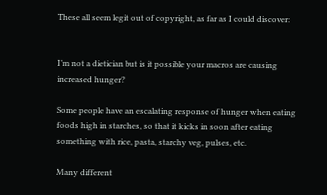These all seem legit out of copyright, as far as I could discover:


I’m not a dietician but is it possible your macros are causing increased hunger?

Some people have an escalating response of hunger when eating foods high in starches, so that it kicks in soon after eating something with rice, pasta, starchy veg, pulses, etc.

Many different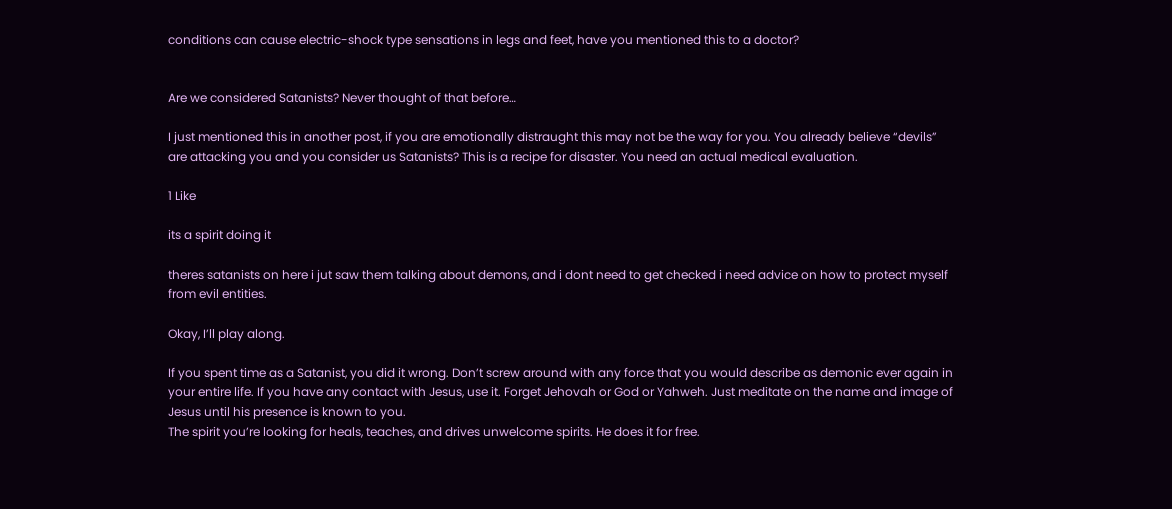conditions can cause electric-shock type sensations in legs and feet, have you mentioned this to a doctor?


Are we considered Satanists? Never thought of that before…

I just mentioned this in another post, if you are emotionally distraught this may not be the way for you. You already believe “devils” are attacking you and you consider us Satanists? This is a recipe for disaster. You need an actual medical evaluation.

1 Like

its a spirit doing it

theres satanists on here i jut saw them talking about demons, and i dont need to get checked i need advice on how to protect myself from evil entities.

Okay, I’ll play along.

If you spent time as a Satanist, you did it wrong. Don’t screw around with any force that you would describe as demonic ever again in your entire life. If you have any contact with Jesus, use it. Forget Jehovah or God or Yahweh. Just meditate on the name and image of Jesus until his presence is known to you.
The spirit you’re looking for heals, teaches, and drives unwelcome spirits. He does it for free.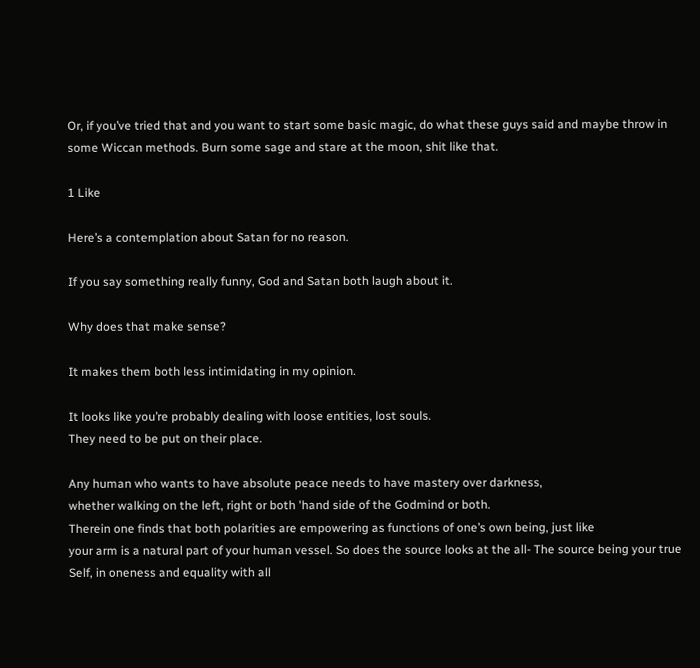Or, if you’ve tried that and you want to start some basic magic, do what these guys said and maybe throw in some Wiccan methods. Burn some sage and stare at the moon, shit like that.

1 Like

Here’s a contemplation about Satan for no reason.

If you say something really funny, God and Satan both laugh about it.

Why does that make sense?

It makes them both less intimidating in my opinion.

It looks like you’re probably dealing with loose entities, lost souls.
They need to be put on their place.

Any human who wants to have absolute peace needs to have mastery over darkness,
whether walking on the left, right or both 'hand side of the Godmind or both.
Therein one finds that both polarities are empowering as functions of one’s own being, just like
your arm is a natural part of your human vessel. So does the source looks at the all- The source being your true Self, in oneness and equality with all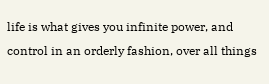life is what gives you infinite power, and control in an orderly fashion, over all things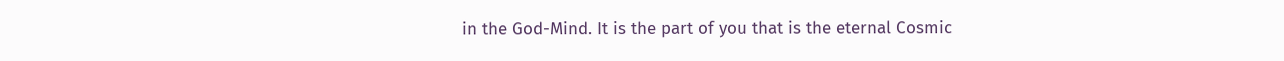in the God-Mind. It is the part of you that is the eternal Cosmic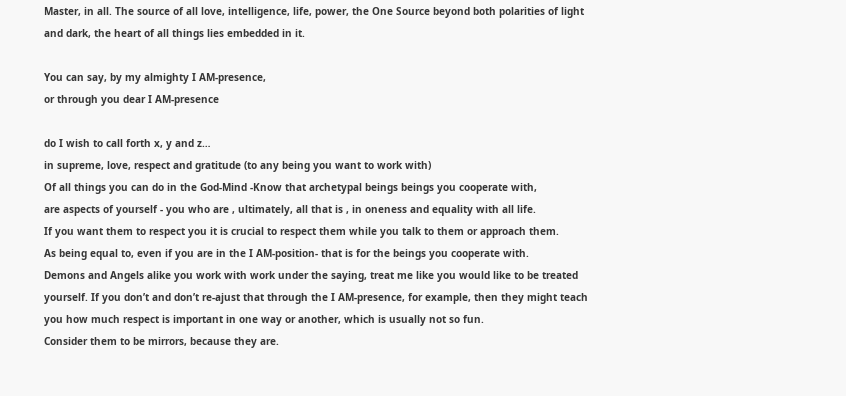Master, in all. The source of all love, intelligence, life, power, the One Source beyond both polarities of light and dark, the heart of all things lies embedded in it.

You can say, by my almighty I AM-presence,
or through you dear I AM-presence

do I wish to call forth x, y and z…
in supreme, love, respect and gratitude (to any being you want to work with)
Of all things you can do in the God-Mind -Know that archetypal beings beings you cooperate with,
are aspects of yourself - you who are , ultimately, all that is , in oneness and equality with all life.
If you want them to respect you it is crucial to respect them while you talk to them or approach them.
As being equal to, even if you are in the I AM-position- that is for the beings you cooperate with.
Demons and Angels alike you work with work under the saying, treat me like you would like to be treated yourself. If you don’t and don’t re-ajust that through the I AM-presence, for example, then they might teach you how much respect is important in one way or another, which is usually not so fun.
Consider them to be mirrors, because they are.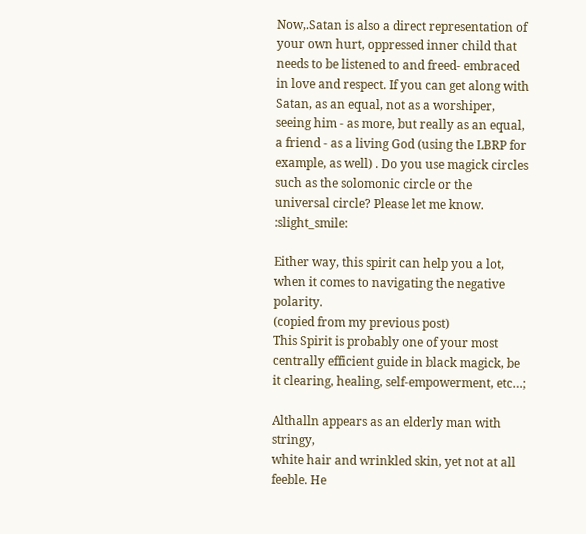Now,.Satan is also a direct representation of your own hurt, oppressed inner child that needs to be listened to and freed- embraced in love and respect. If you can get along with Satan, as an equal, not as a worshiper, seeing him - as more, but really as an equal, a friend - as a living God (using the LBRP for example, as well) . Do you use magick circles such as the solomonic circle or the universal circle? Please let me know. :slight_smile:

Either way, this spirit can help you a lot, when it comes to navigating the negative polarity.
(copied from my previous post)
This Spirit is probably one of your most centrally efficient guide in black magick, be it clearing, healing, self-empowerment, etc…;

Althalln appears as an elderly man with stringy,
white hair and wrinkled skin, yet not at all feeble. He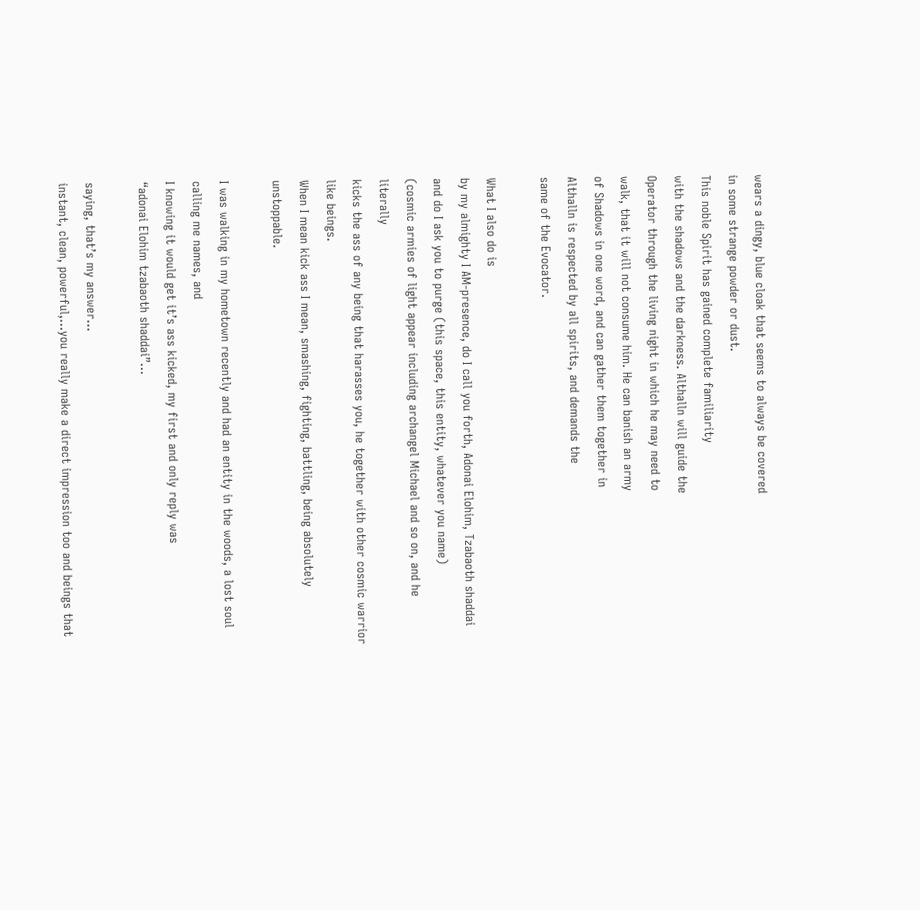wears a dingy, blue cloak that seems to always be covered
in some strange powder or dust.
This noble Spirit has gained complete familiarity
with the shadows and the darkness. Althalln will guide the
Operator through the living night in which he may need to
walk, that it will not consume him. He can banish an army
of Shadows in one word, and can gather them together in
Althalln is respected by all spirits, and demands the
same of the Evocator.

What I also do is
by my almighty I AM-presence, do I call you forth, Adonai Elohim, Tzabaoth shaddai
and do I ask you to purge (this space, this entity, whatever you name)
(cosmic armies of light appear including archangel Michael and so on, and he literally
kicks the ass of any being that harasses you, he together with other cosmic warrior like beings.
When I mean kick ass I mean, smashing, fighting, battling, being absolutely unstoppable.

I was walking in my hometown recently and had an entity in the woods, a lost soul calling me names, and
I knowing it would get it’s ass kicked, my first and only reply was
“adonai Elohim tzabaoth shaddai”…

saying, that’s my answer…
instant, clean, powerful,…you really make a direct impression too and beings that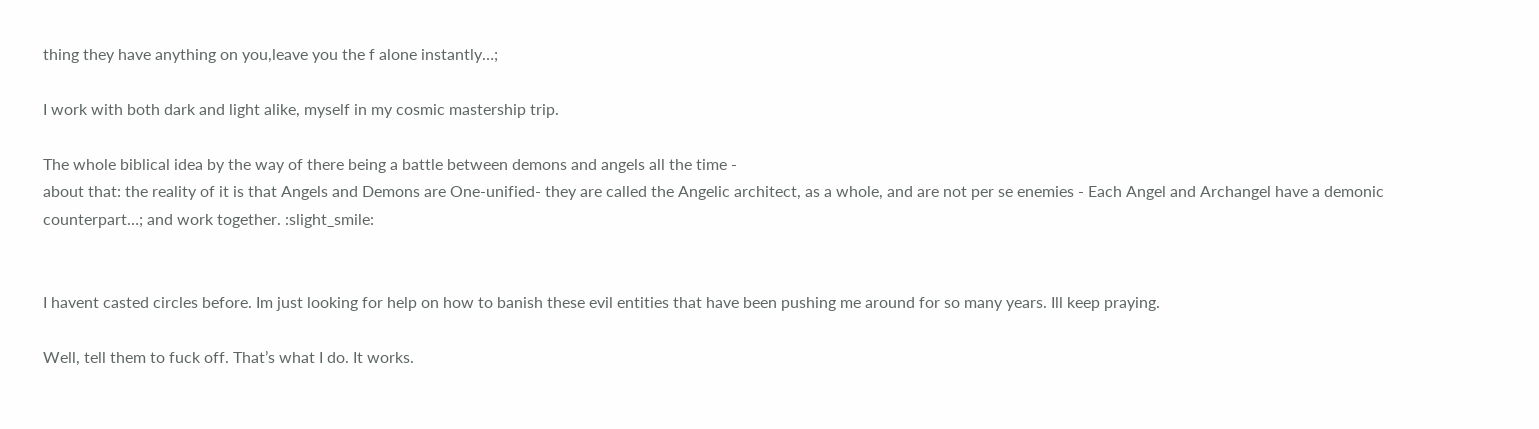thing they have anything on you,leave you the f alone instantly…;

I work with both dark and light alike, myself in my cosmic mastership trip.

The whole biblical idea by the way of there being a battle between demons and angels all the time -
about that: the reality of it is that Angels and Demons are One-unified- they are called the Angelic architect, as a whole, and are not per se enemies - Each Angel and Archangel have a demonic counterpart…; and work together. :slight_smile:


I havent casted circles before. Im just looking for help on how to banish these evil entities that have been pushing me around for so many years. Ill keep praying.

Well, tell them to fuck off. That’s what I do. It works.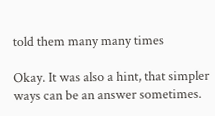told them many many times

Okay. It was also a hint, that simpler ways can be an answer sometimes.